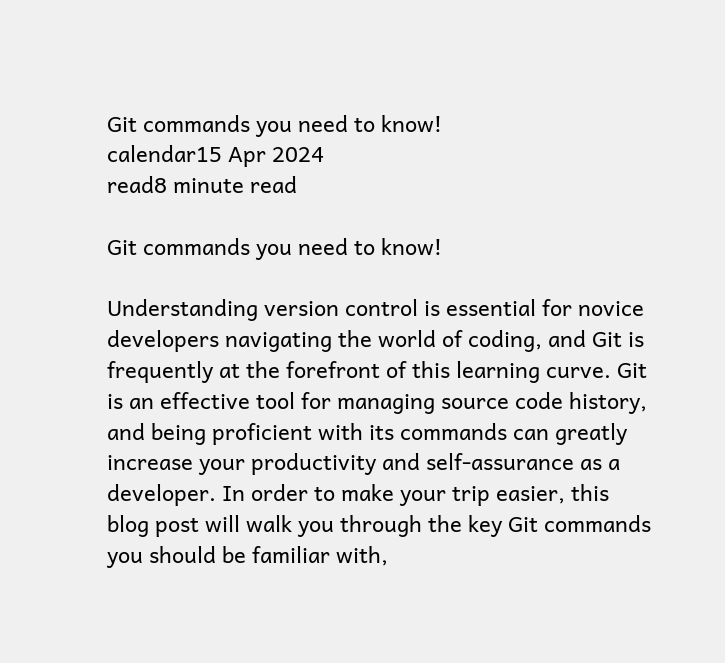Git commands you need to know!
calendar15 Apr 2024
read8 minute read

Git commands you need to know!

Understanding version control is essential for novice developers navigating the world of coding, and Git is frequently at the forefront of this learning curve. Git is an effective tool for managing source code history, and being proficient with its commands can greatly increase your productivity and self-assurance as a developer. In order to make your trip easier, this blog post will walk you through the key Git commands you should be familiar with,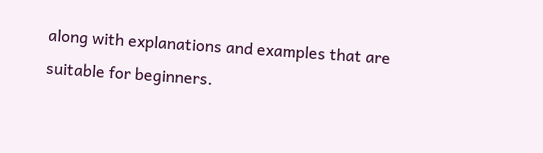along with explanations and examples that are suitable for beginners.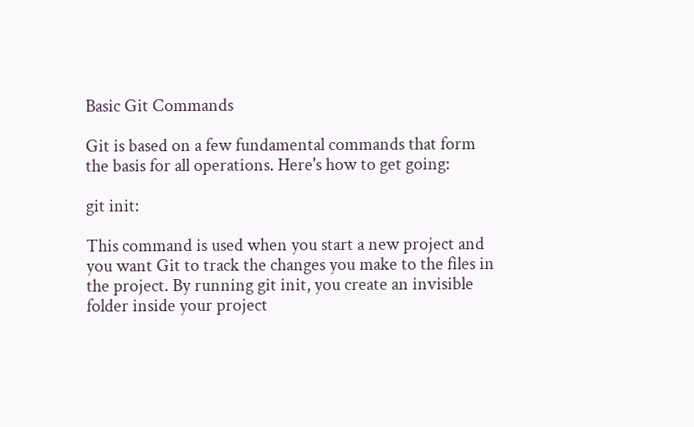Basic Git Commands

Git is based on a few fundamental commands that form the basis for all operations. Here's how to get going:

git init:

This command is used when you start a new project and you want Git to track the changes you make to the files in the project. By running git init, you create an invisible folder inside your project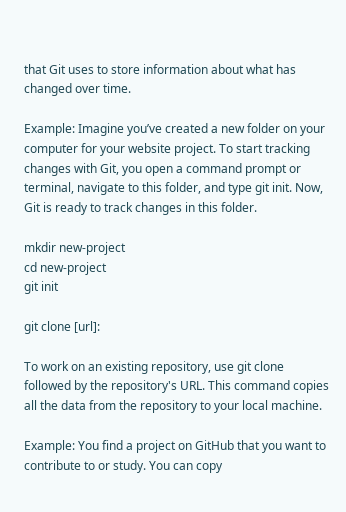that Git uses to store information about what has changed over time.

Example: Imagine you’ve created a new folder on your computer for your website project. To start tracking changes with Git, you open a command prompt or terminal, navigate to this folder, and type git init. Now, Git is ready to track changes in this folder.

mkdir new-project
cd new-project
git init

git clone [url]:

To work on an existing repository, use git clone followed by the repository's URL. This command copies all the data from the repository to your local machine.

Example: You find a project on GitHub that you want to contribute to or study. You can copy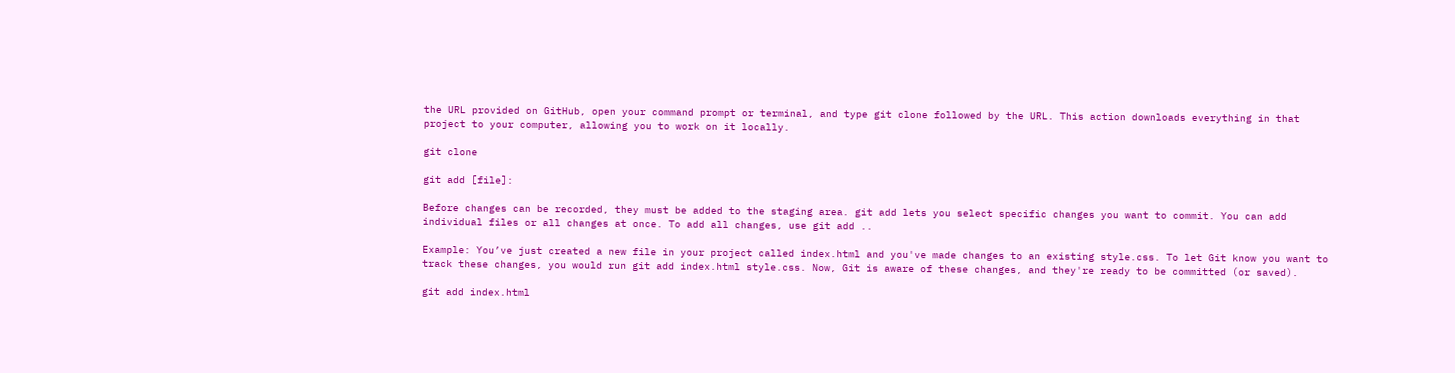the URL provided on GitHub, open your command prompt or terminal, and type git clone followed by the URL. This action downloads everything in that project to your computer, allowing you to work on it locally.

git clone

git add [file]:

Before changes can be recorded, they must be added to the staging area. git add lets you select specific changes you want to commit. You can add individual files or all changes at once. To add all changes, use git add ..

Example: You’ve just created a new file in your project called index.html and you've made changes to an existing style.css. To let Git know you want to track these changes, you would run git add index.html style.css. Now, Git is aware of these changes, and they're ready to be committed (or saved).

git add index.html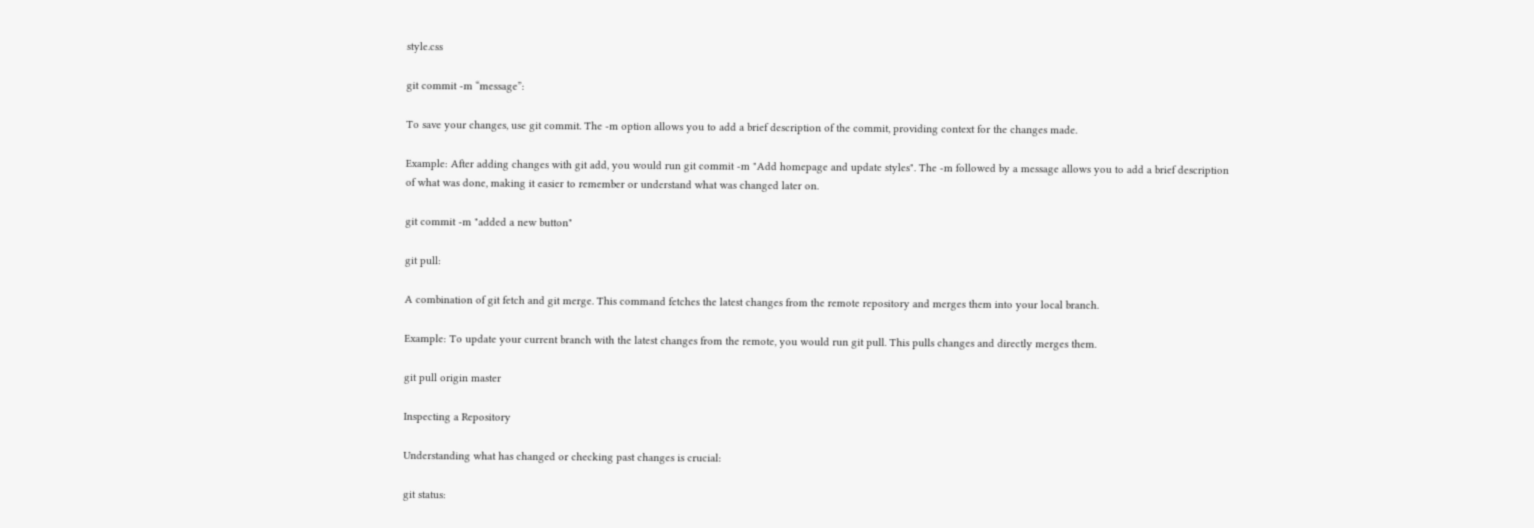style.css

git commit -m “message”:

To save your changes, use git commit. The -m option allows you to add a brief description of the commit, providing context for the changes made.

Example: After adding changes with git add, you would run git commit -m "Add homepage and update styles". The -m followed by a message allows you to add a brief description of what was done, making it easier to remember or understand what was changed later on.

git commit -m "added a new button"

git pull:

A combination of git fetch and git merge. This command fetches the latest changes from the remote repository and merges them into your local branch.

Example: To update your current branch with the latest changes from the remote, you would run git pull. This pulls changes and directly merges them.

git pull origin master

Inspecting a Repository

Understanding what has changed or checking past changes is crucial:

git status: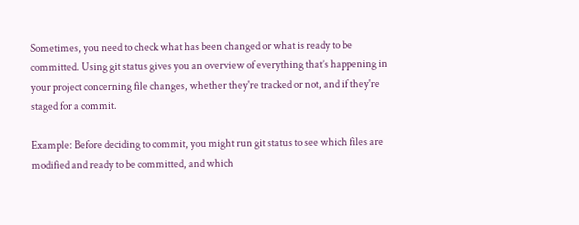Sometimes, you need to check what has been changed or what is ready to be committed. Using git status gives you an overview of everything that’s happening in your project concerning file changes, whether they're tracked or not, and if they're staged for a commit.

Example: Before deciding to commit, you might run git status to see which files are modified and ready to be committed, and which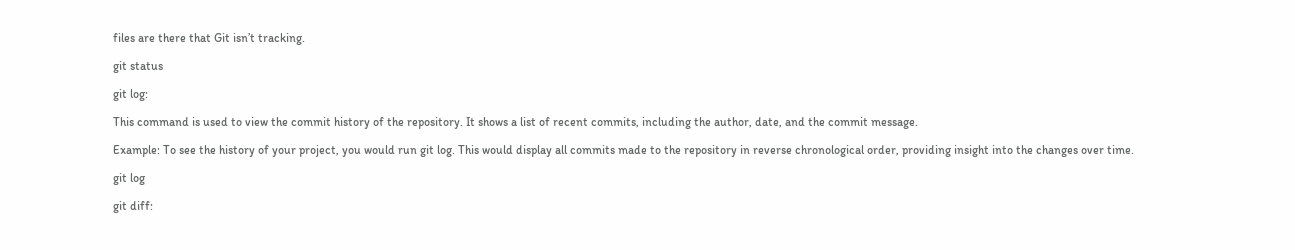files are there that Git isn’t tracking.

git status

git log:

This command is used to view the commit history of the repository. It shows a list of recent commits, including the author, date, and the commit message.

Example: To see the history of your project, you would run git log. This would display all commits made to the repository in reverse chronological order, providing insight into the changes over time.

git log

git diff: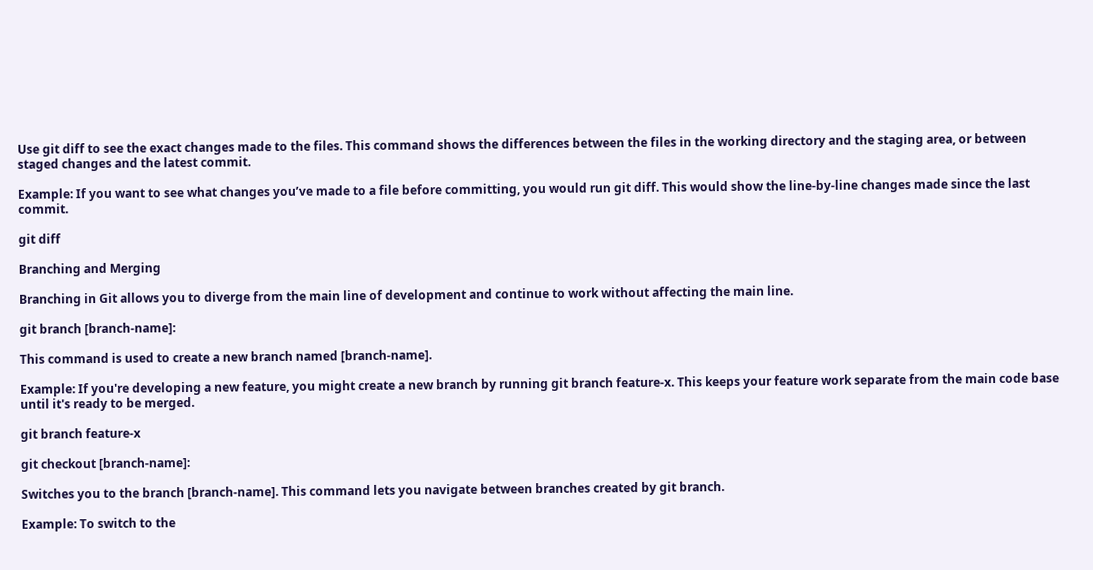Use git diff to see the exact changes made to the files. This command shows the differences between the files in the working directory and the staging area, or between staged changes and the latest commit.

Example: If you want to see what changes you’ve made to a file before committing, you would run git diff. This would show the line-by-line changes made since the last commit.

git diff

Branching and Merging

Branching in Git allows you to diverge from the main line of development and continue to work without affecting the main line.

git branch [branch-name]:

This command is used to create a new branch named [branch-name].

Example: If you're developing a new feature, you might create a new branch by running git branch feature-x. This keeps your feature work separate from the main code base until it's ready to be merged.

git branch feature-x

git checkout [branch-name]:

Switches you to the branch [branch-name]. This command lets you navigate between branches created by git branch.

Example: To switch to the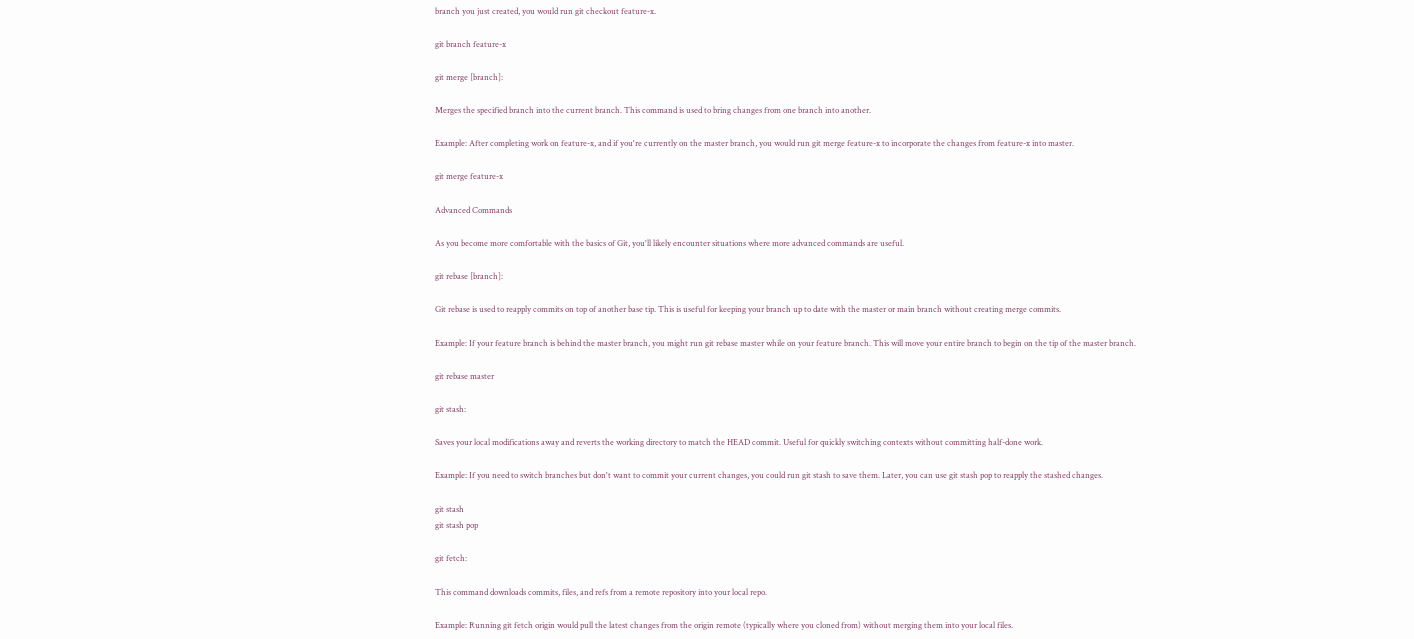branch you just created, you would run git checkout feature-x.

git branch feature-x

git merge [branch]:

Merges the specified branch into the current branch. This command is used to bring changes from one branch into another.

Example: After completing work on feature-x, and if you're currently on the master branch, you would run git merge feature-x to incorporate the changes from feature-x into master.

git merge feature-x

Advanced Commands

As you become more comfortable with the basics of Git, you'll likely encounter situations where more advanced commands are useful.

git rebase [branch]:

Git rebase is used to reapply commits on top of another base tip. This is useful for keeping your branch up to date with the master or main branch without creating merge commits.

Example: If your feature branch is behind the master branch, you might run git rebase master while on your feature branch. This will move your entire branch to begin on the tip of the master branch.

git rebase master

git stash:

Saves your local modifications away and reverts the working directory to match the HEAD commit. Useful for quickly switching contexts without committing half-done work.

Example: If you need to switch branches but don't want to commit your current changes, you could run git stash to save them. Later, you can use git stash pop to reapply the stashed changes.

git stash
git stash pop

git fetch:

This command downloads commits, files, and refs from a remote repository into your local repo.

Example: Running git fetch origin would pull the latest changes from the origin remote (typically where you cloned from) without merging them into your local files.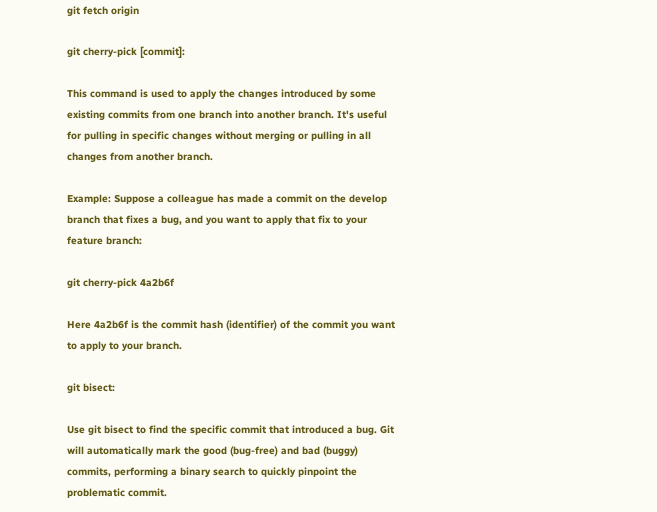git fetch origin

git cherry-pick [commit]:

This command is used to apply the changes introduced by some existing commits from one branch into another branch. It's useful for pulling in specific changes without merging or pulling in all changes from another branch.

Example: Suppose a colleague has made a commit on the develop branch that fixes a bug, and you want to apply that fix to your feature branch:

git cherry-pick 4a2b6f

Here 4a2b6f is the commit hash (identifier) of the commit you want to apply to your branch.

git bisect:

Use git bisect to find the specific commit that introduced a bug. Git will automatically mark the good (bug-free) and bad (buggy) commits, performing a binary search to quickly pinpoint the problematic commit.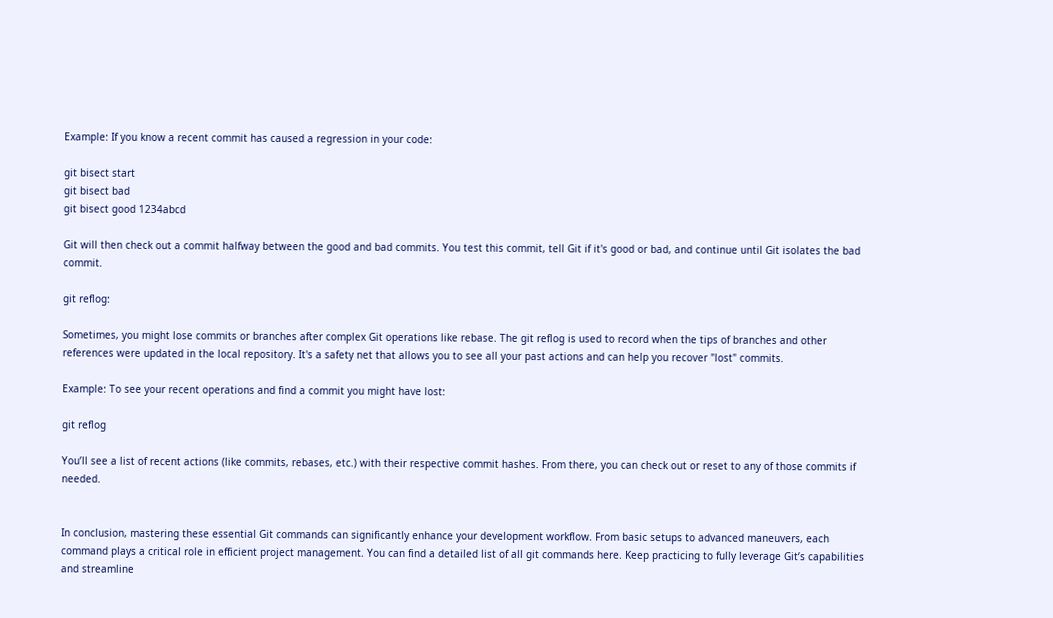Example: If you know a recent commit has caused a regression in your code:

git bisect start
git bisect bad
git bisect good 1234abcd

Git will then check out a commit halfway between the good and bad commits. You test this commit, tell Git if it's good or bad, and continue until Git isolates the bad commit.

git reflog:

Sometimes, you might lose commits or branches after complex Git operations like rebase. The git reflog is used to record when the tips of branches and other references were updated in the local repository. It's a safety net that allows you to see all your past actions and can help you recover "lost" commits.

Example: To see your recent operations and find a commit you might have lost:

git reflog

You’ll see a list of recent actions (like commits, rebases, etc.) with their respective commit hashes. From there, you can check out or reset to any of those commits if needed.


In conclusion, mastering these essential Git commands can significantly enhance your development workflow. From basic setups to advanced maneuvers, each command plays a critical role in efficient project management. You can find a detailed list of all git commands here. Keep practicing to fully leverage Git’s capabilities and streamline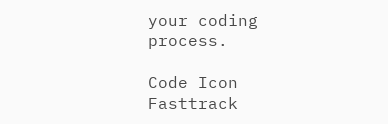your coding process.

Code Icon
Fasttrack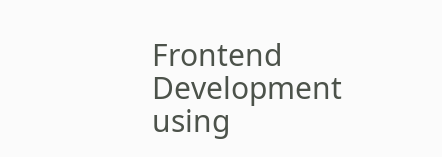Frontend
Development using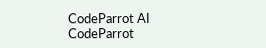CodeParrot AI
CodeParrot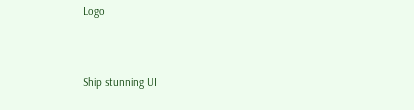Logo


Ship stunning UI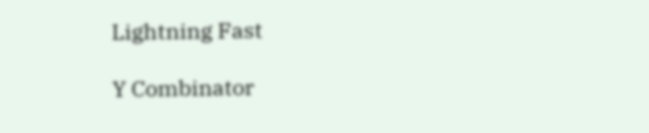Lightning Fast

Y Combinator